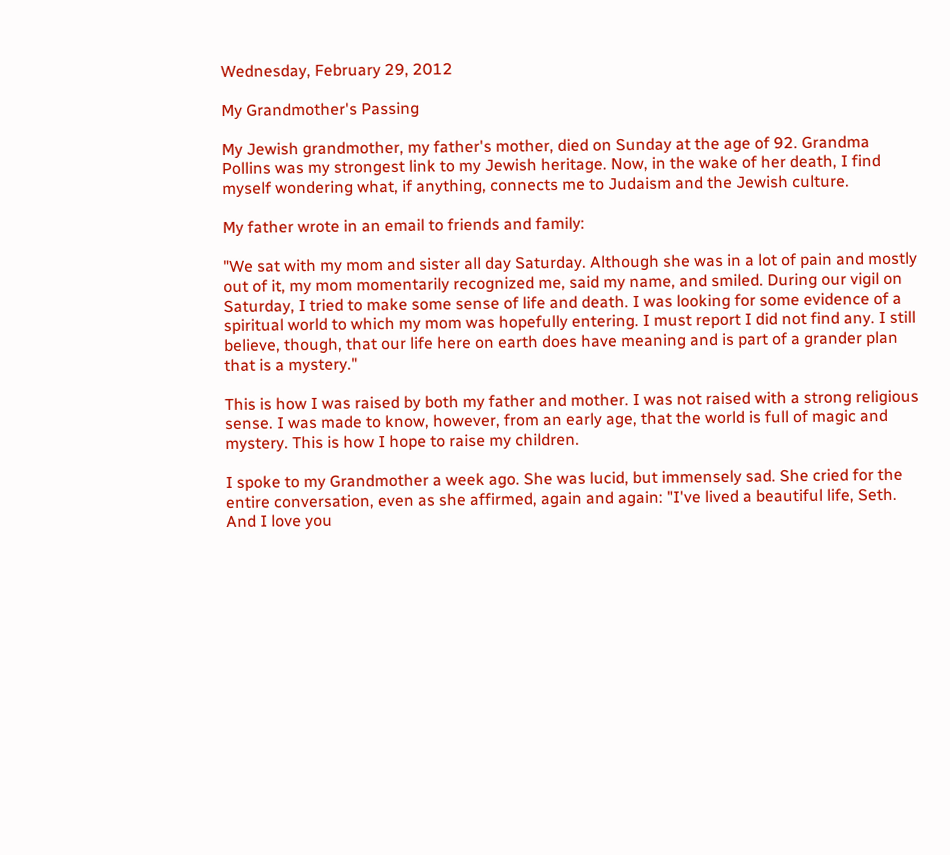Wednesday, February 29, 2012

My Grandmother's Passing

My Jewish grandmother, my father's mother, died on Sunday at the age of 92. Grandma Pollins was my strongest link to my Jewish heritage. Now, in the wake of her death, I find myself wondering what, if anything, connects me to Judaism and the Jewish culture.

My father wrote in an email to friends and family:

"We sat with my mom and sister all day Saturday. Although she was in a lot of pain and mostly out of it, my mom momentarily recognized me, said my name, and smiled. During our vigil on Saturday, I tried to make some sense of life and death. I was looking for some evidence of a spiritual world to which my mom was hopefully entering. I must report I did not find any. I still believe, though, that our life here on earth does have meaning and is part of a grander plan that is a mystery."

This is how I was raised by both my father and mother. I was not raised with a strong religious sense. I was made to know, however, from an early age, that the world is full of magic and mystery. This is how I hope to raise my children.

I spoke to my Grandmother a week ago. She was lucid, but immensely sad. She cried for the entire conversation, even as she affirmed, again and again: "I've lived a beautiful life, Seth. And I love you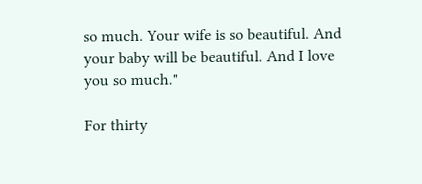so much. Your wife is so beautiful. And your baby will be beautiful. And I love you so much."

For thirty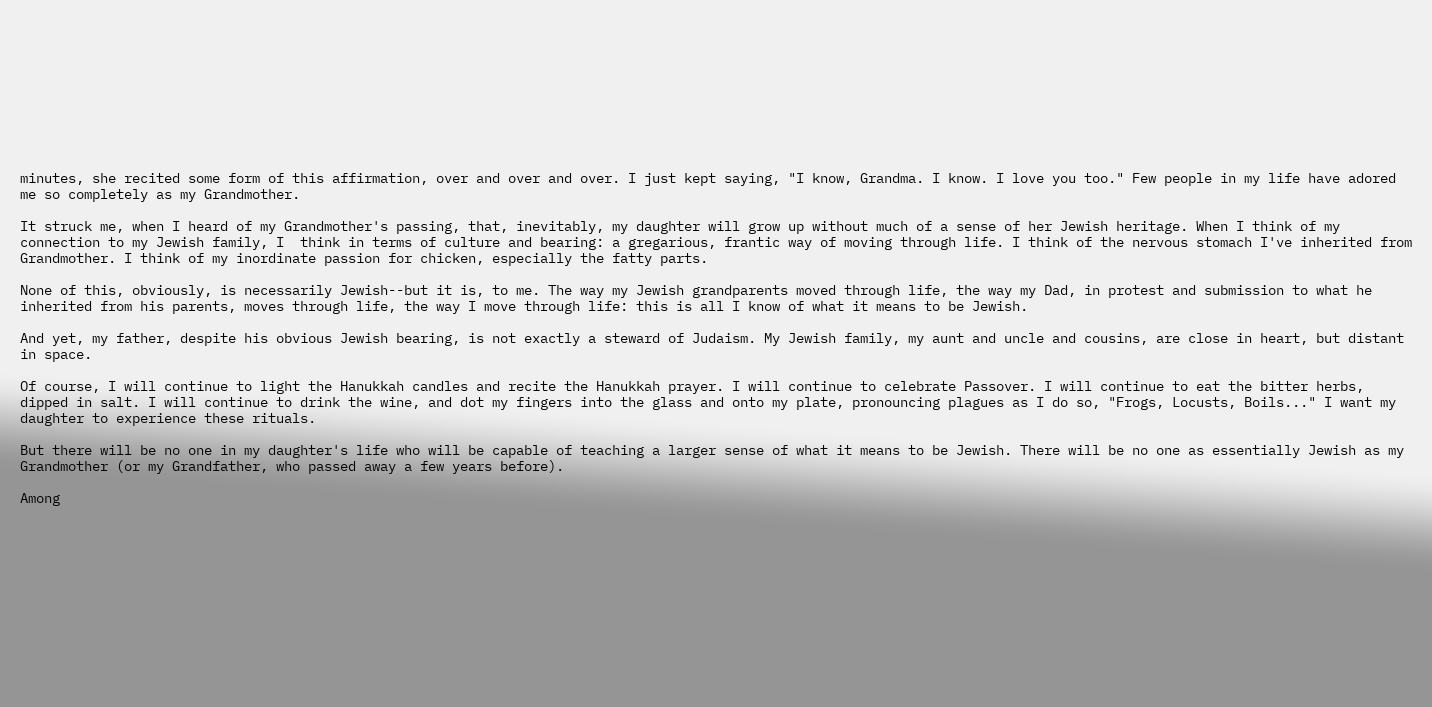minutes, she recited some form of this affirmation, over and over and over. I just kept saying, "I know, Grandma. I know. I love you too." Few people in my life have adored me so completely as my Grandmother.

It struck me, when I heard of my Grandmother's passing, that, inevitably, my daughter will grow up without much of a sense of her Jewish heritage. When I think of my connection to my Jewish family, I  think in terms of culture and bearing: a gregarious, frantic way of moving through life. I think of the nervous stomach I've inherited from Grandmother. I think of my inordinate passion for chicken, especially the fatty parts.

None of this, obviously, is necessarily Jewish--but it is, to me. The way my Jewish grandparents moved through life, the way my Dad, in protest and submission to what he inherited from his parents, moves through life, the way I move through life: this is all I know of what it means to be Jewish.

And yet, my father, despite his obvious Jewish bearing, is not exactly a steward of Judaism. My Jewish family, my aunt and uncle and cousins, are close in heart, but distant in space.

Of course, I will continue to light the Hanukkah candles and recite the Hanukkah prayer. I will continue to celebrate Passover. I will continue to eat the bitter herbs, dipped in salt. I will continue to drink the wine, and dot my fingers into the glass and onto my plate, pronouncing plagues as I do so, "Frogs, Locusts, Boils..." I want my daughter to experience these rituals.

But there will be no one in my daughter's life who will be capable of teaching a larger sense of what it means to be Jewish. There will be no one as essentially Jewish as my Grandmother (or my Grandfather, who passed away a few years before).

Among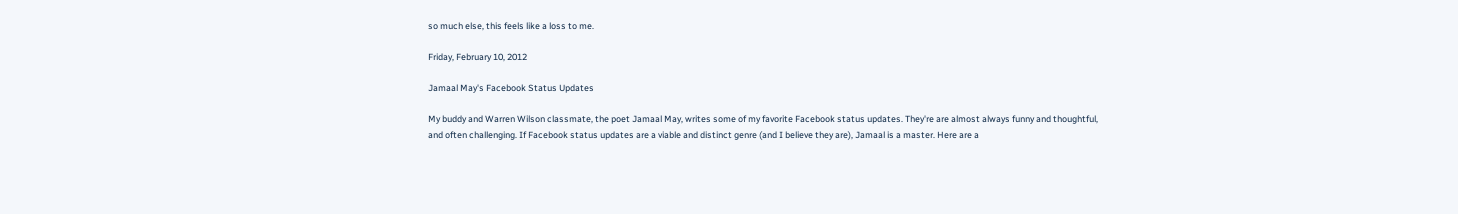so much else, this feels like a loss to me.

Friday, February 10, 2012

Jamaal May's Facebook Status Updates

My buddy and Warren Wilson classmate, the poet Jamaal May, writes some of my favorite Facebook status updates. They're are almost always funny and thoughtful, and often challenging. If Facebook status updates are a viable and distinct genre (and I believe they are), Jamaal is a master. Here are a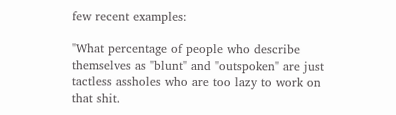few recent examples:

"What percentage of people who describe themselves as "blunt" and "outspoken" are just tactless assholes who are too lazy to work on that shit.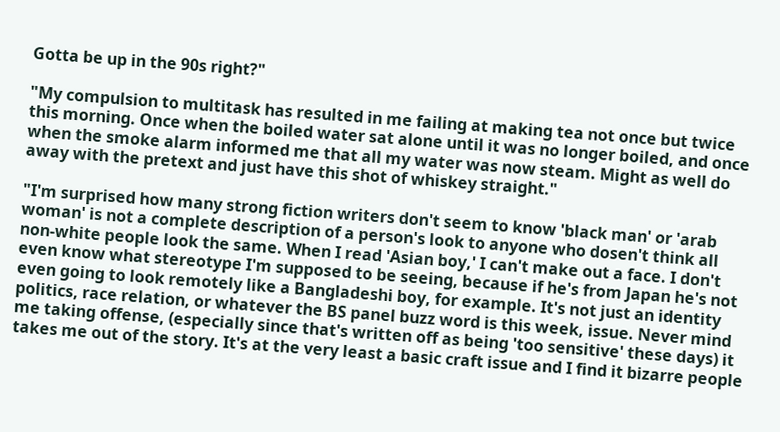Gotta be up in the 90s right?"

"My compulsion to multitask has resulted in me failing at making tea not once but twice this morning. Once when the boiled water sat alone until it was no longer boiled, and once when the smoke alarm informed me that all my water was now steam. Might as well do away with the pretext and just have this shot of whiskey straight."

"I'm surprised how many strong fiction writers don't seem to know 'black man' or 'arab woman' is not a complete description of a person's look to anyone who dosen't think all non-white people look the same. When I read 'Asian boy,' I can't make out a face. I don't even know what stereotype I'm supposed to be seeing, because if he's from Japan he's not even going to look remotely like a Bangladeshi boy, for example. It's not just an identity politics, race relation, or whatever the BS panel buzz word is this week, issue. Never mind me taking offense, (especially since that's written off as being 'too sensitive' these days) it takes me out of the story. It's at the very least a basic craft issue and I find it bizarre people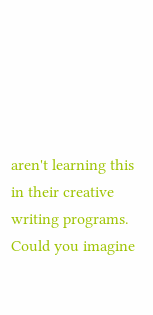aren't learning this in their creative writing programs. Could you imagine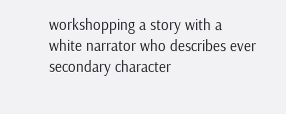workshopping a story with a white narrator who describes ever secondary character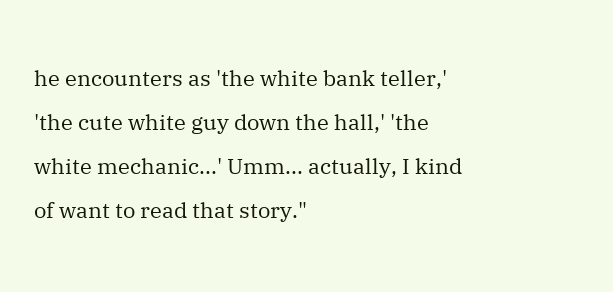he encounters as 'the white bank teller,' 'the cute white guy down the hall,' 'the white mechanic...' Umm... actually, I kind of want to read that story."